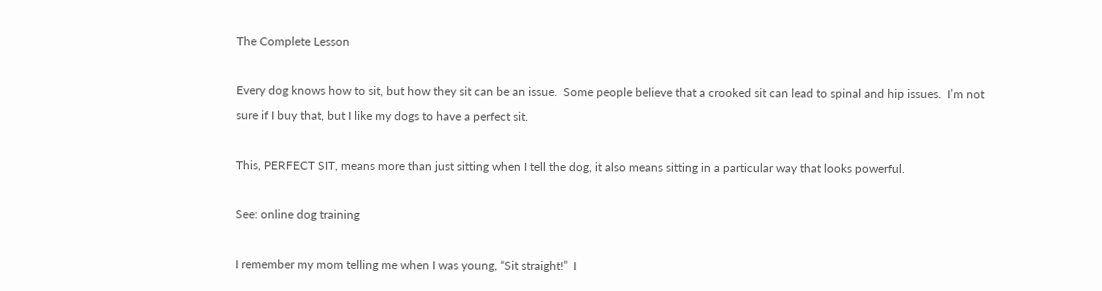The Complete Lesson

Every dog knows how to sit, but how they sit can be an issue.  Some people believe that a crooked sit can lead to spinal and hip issues.  I’m not sure if I buy that, but I like my dogs to have a perfect sit.

This, PERFECT SIT, means more than just sitting when I tell the dog, it also means sitting in a particular way that looks powerful.

See: online dog training

I remember my mom telling me when I was young, “Sit straight!”  I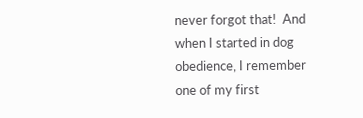never forgot that!  And when I started in dog obedience, I remember one of my first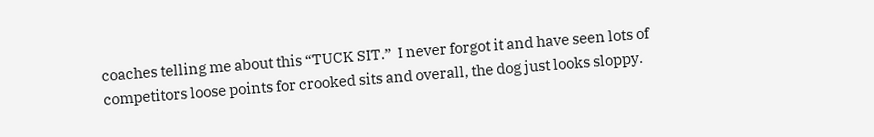coaches telling me about this “TUCK SIT.”  I never forgot it and have seen lots of competitors loose points for crooked sits and overall, the dog just looks sloppy.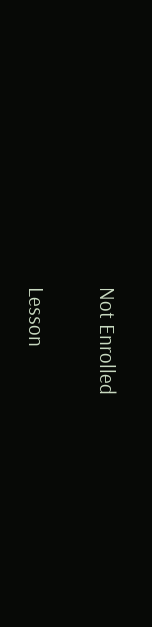Not Enrolled

Lesson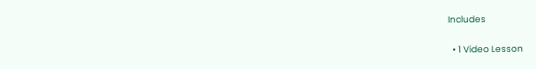Includes

  • 1 Video Lesson